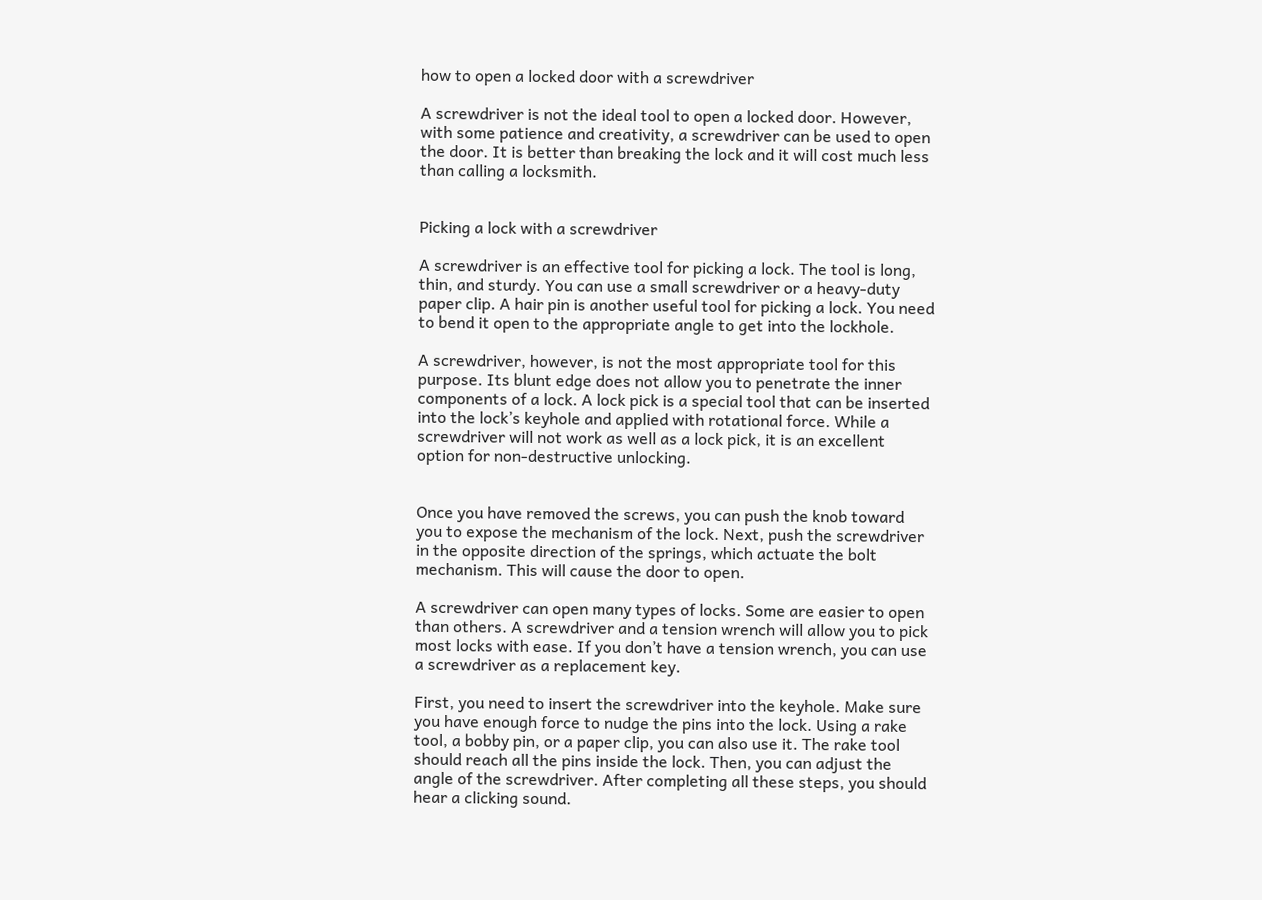how to open a locked door with a screwdriver

A screwdriver is not the ideal tool to open a locked door. However, with some patience and creativity, a screwdriver can be used to open the door. It is better than breaking the lock and it will cost much less than calling a locksmith.


Picking a lock with a screwdriver

A screwdriver is an effective tool for picking a lock. The tool is long, thin, and sturdy. You can use a small screwdriver or a heavy-duty paper clip. A hair pin is another useful tool for picking a lock. You need to bend it open to the appropriate angle to get into the lockhole.

A screwdriver, however, is not the most appropriate tool for this purpose. Its blunt edge does not allow you to penetrate the inner components of a lock. A lock pick is a special tool that can be inserted into the lock’s keyhole and applied with rotational force. While a screwdriver will not work as well as a lock pick, it is an excellent option for non-destructive unlocking.


Once you have removed the screws, you can push the knob toward you to expose the mechanism of the lock. Next, push the screwdriver in the opposite direction of the springs, which actuate the bolt mechanism. This will cause the door to open.

A screwdriver can open many types of locks. Some are easier to open than others. A screwdriver and a tension wrench will allow you to pick most locks with ease. If you don’t have a tension wrench, you can use a screwdriver as a replacement key.

First, you need to insert the screwdriver into the keyhole. Make sure you have enough force to nudge the pins into the lock. Using a rake tool, a bobby pin, or a paper clip, you can also use it. The rake tool should reach all the pins inside the lock. Then, you can adjust the angle of the screwdriver. After completing all these steps, you should hear a clicking sound.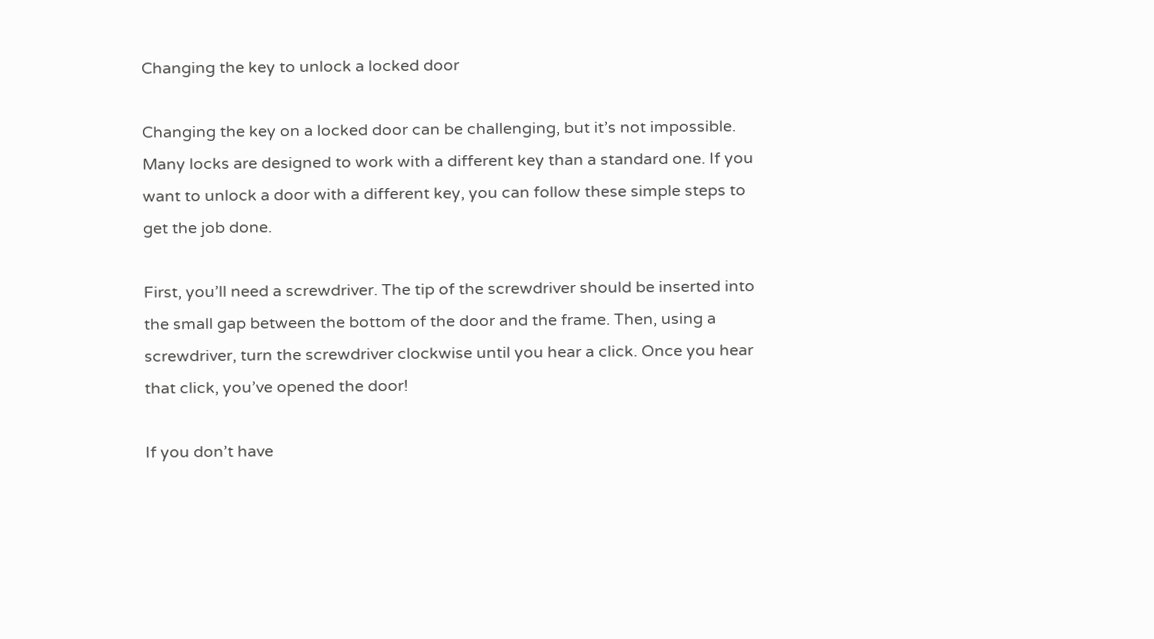Changing the key to unlock a locked door

Changing the key on a locked door can be challenging, but it’s not impossible. Many locks are designed to work with a different key than a standard one. If you want to unlock a door with a different key, you can follow these simple steps to get the job done.

First, you’ll need a screwdriver. The tip of the screwdriver should be inserted into the small gap between the bottom of the door and the frame. Then, using a screwdriver, turn the screwdriver clockwise until you hear a click. Once you hear that click, you’ve opened the door!

If you don’t have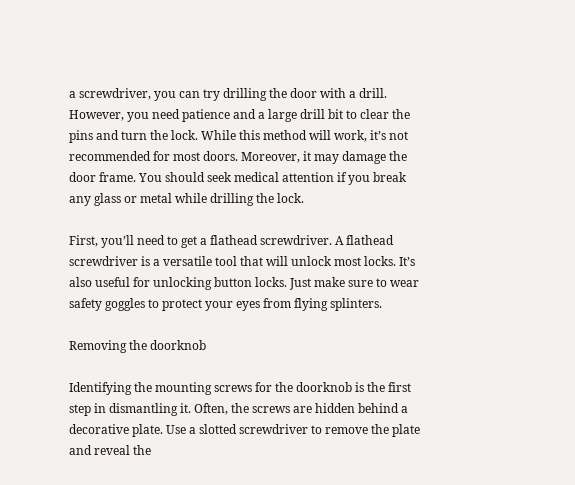a screwdriver, you can try drilling the door with a drill. However, you need patience and a large drill bit to clear the pins and turn the lock. While this method will work, it’s not recommended for most doors. Moreover, it may damage the door frame. You should seek medical attention if you break any glass or metal while drilling the lock.

First, you’ll need to get a flathead screwdriver. A flathead screwdriver is a versatile tool that will unlock most locks. It’s also useful for unlocking button locks. Just make sure to wear safety goggles to protect your eyes from flying splinters.

Removing the doorknob

Identifying the mounting screws for the doorknob is the first step in dismantling it. Often, the screws are hidden behind a decorative plate. Use a slotted screwdriver to remove the plate and reveal the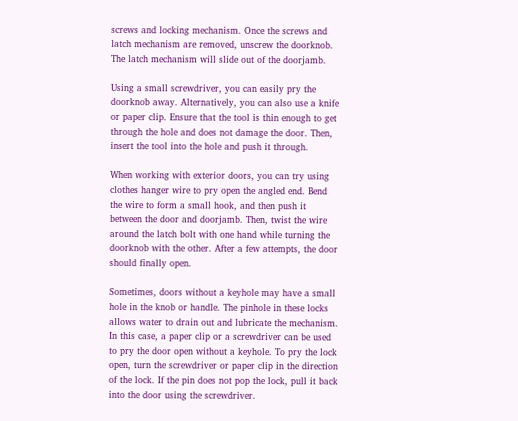screws and locking mechanism. Once the screws and latch mechanism are removed, unscrew the doorknob. The latch mechanism will slide out of the doorjamb.

Using a small screwdriver, you can easily pry the doorknob away. Alternatively, you can also use a knife or paper clip. Ensure that the tool is thin enough to get through the hole and does not damage the door. Then, insert the tool into the hole and push it through.

When working with exterior doors, you can try using clothes hanger wire to pry open the angled end. Bend the wire to form a small hook, and then push it between the door and doorjamb. Then, twist the wire around the latch bolt with one hand while turning the doorknob with the other. After a few attempts, the door should finally open.

Sometimes, doors without a keyhole may have a small hole in the knob or handle. The pinhole in these locks allows water to drain out and lubricate the mechanism. In this case, a paper clip or a screwdriver can be used to pry the door open without a keyhole. To pry the lock open, turn the screwdriver or paper clip in the direction of the lock. If the pin does not pop the lock, pull it back into the door using the screwdriver.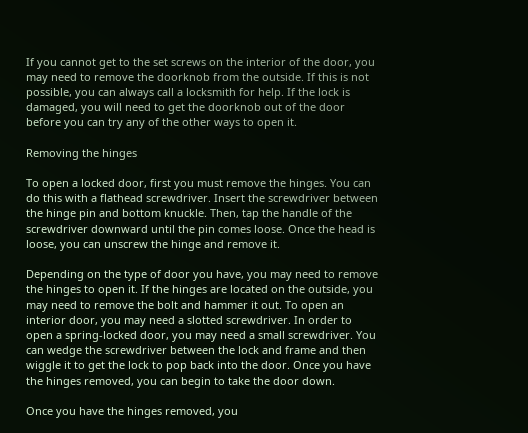If you cannot get to the set screws on the interior of the door, you may need to remove the doorknob from the outside. If this is not possible, you can always call a locksmith for help. If the lock is damaged, you will need to get the doorknob out of the door before you can try any of the other ways to open it.

Removing the hinges

To open a locked door, first you must remove the hinges. You can do this with a flathead screwdriver. Insert the screwdriver between the hinge pin and bottom knuckle. Then, tap the handle of the screwdriver downward until the pin comes loose. Once the head is loose, you can unscrew the hinge and remove it.

Depending on the type of door you have, you may need to remove the hinges to open it. If the hinges are located on the outside, you may need to remove the bolt and hammer it out. To open an interior door, you may need a slotted screwdriver. In order to open a spring-locked door, you may need a small screwdriver. You can wedge the screwdriver between the lock and frame and then wiggle it to get the lock to pop back into the door. Once you have the hinges removed, you can begin to take the door down.

Once you have the hinges removed, you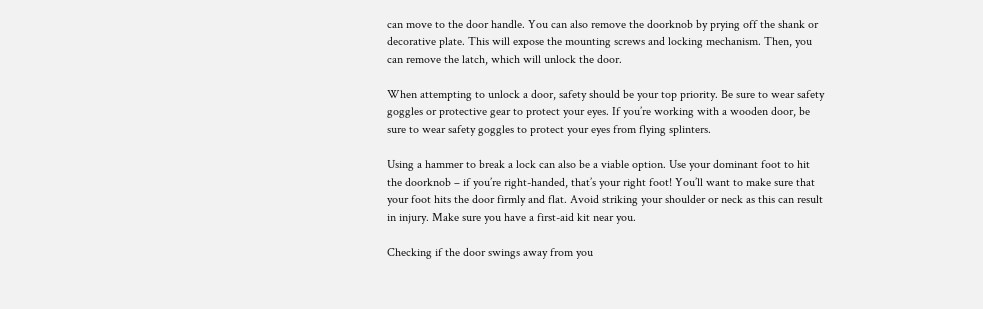can move to the door handle. You can also remove the doorknob by prying off the shank or decorative plate. This will expose the mounting screws and locking mechanism. Then, you can remove the latch, which will unlock the door.

When attempting to unlock a door, safety should be your top priority. Be sure to wear safety goggles or protective gear to protect your eyes. If you’re working with a wooden door, be sure to wear safety goggles to protect your eyes from flying splinters.

Using a hammer to break a lock can also be a viable option. Use your dominant foot to hit the doorknob – if you’re right-handed, that’s your right foot! You’ll want to make sure that your foot hits the door firmly and flat. Avoid striking your shoulder or neck as this can result in injury. Make sure you have a first-aid kit near you.

Checking if the door swings away from you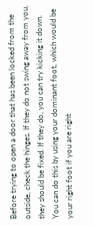Before trying to open a door that has been locked from the outside, check the hinges. If they do not swing away from you, they should be fixed. If they do, you can try kicking it down. You can do this by using your dominant foot, which would be your right foot if you are right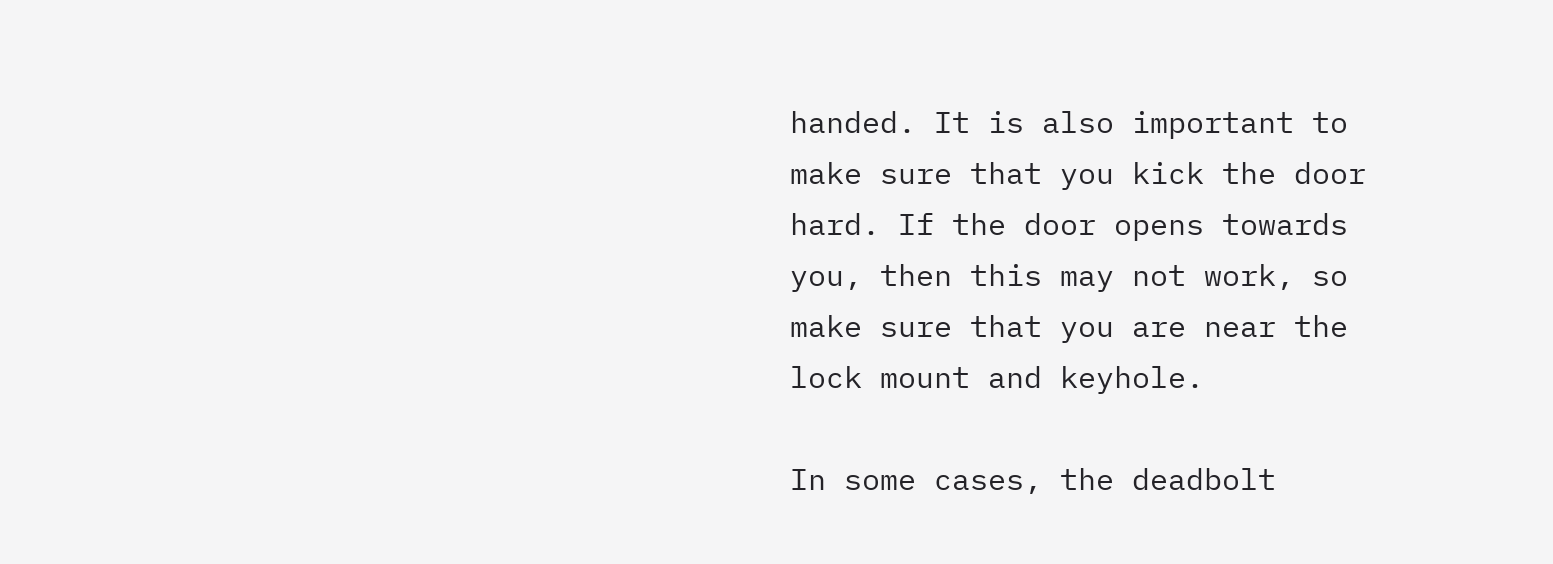handed. It is also important to make sure that you kick the door hard. If the door opens towards you, then this may not work, so make sure that you are near the lock mount and keyhole.

In some cases, the deadbolt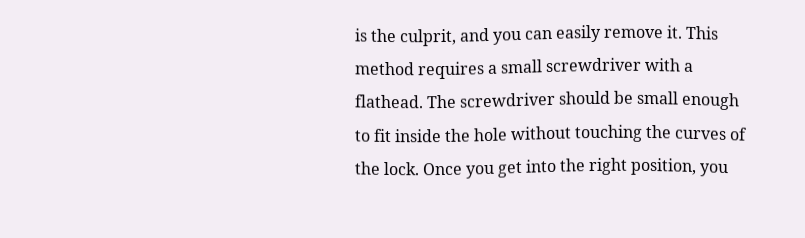is the culprit, and you can easily remove it. This method requires a small screwdriver with a flathead. The screwdriver should be small enough to fit inside the hole without touching the curves of the lock. Once you get into the right position, you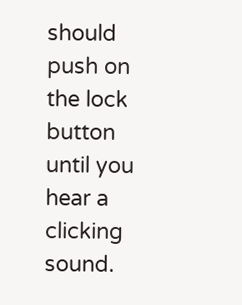should push on the lock button until you hear a clicking sound.